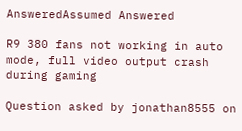AnsweredAssumed Answered

R9 380 fans not working in auto mode, full video output crash during gaming

Question asked by jonathan8555 on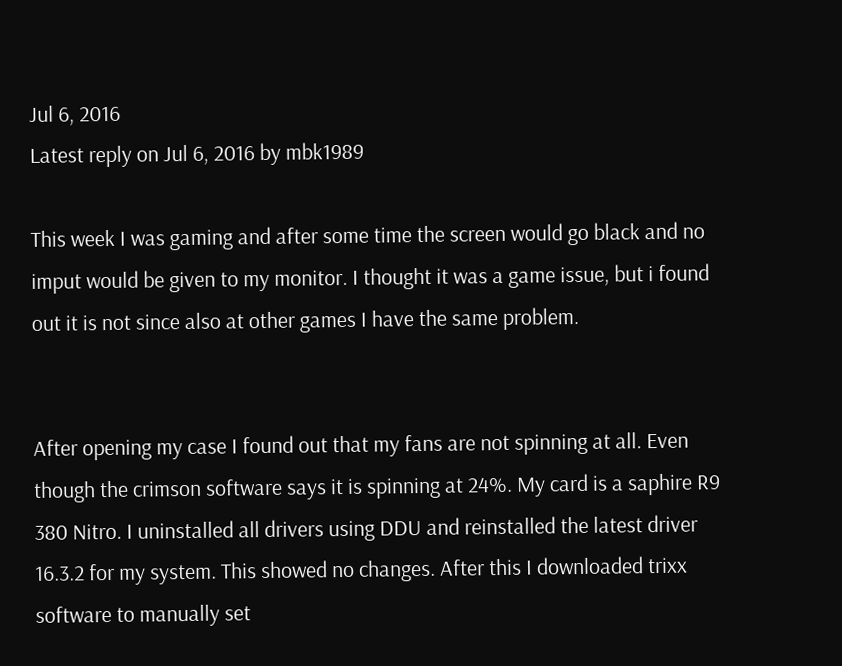Jul 6, 2016
Latest reply on Jul 6, 2016 by mbk1989

This week I was gaming and after some time the screen would go black and no imput would be given to my monitor. I thought it was a game issue, but i found out it is not since also at other games I have the same problem.


After opening my case I found out that my fans are not spinning at all. Even though the crimson software says it is spinning at 24%. My card is a saphire R9 380 Nitro. I uninstalled all drivers using DDU and reinstalled the latest driver 16.3.2 for my system. This showed no changes. After this I downloaded trixx software to manually set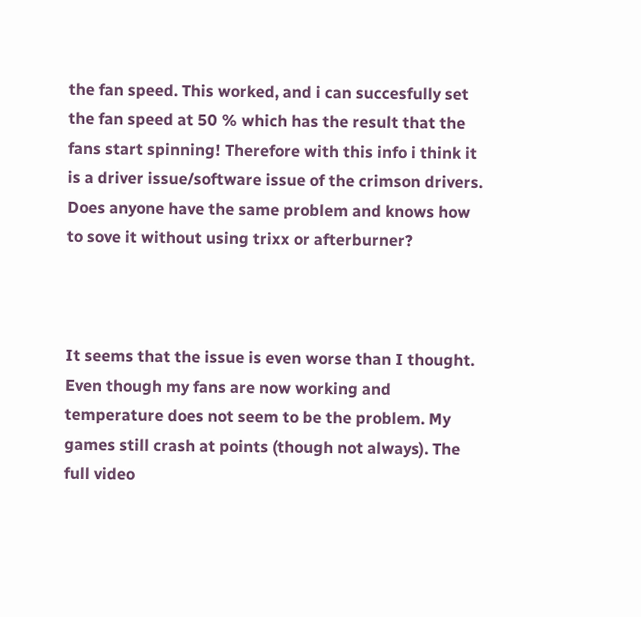the fan speed. This worked, and i can succesfully set the fan speed at 50 % which has the result that the fans start spinning! Therefore with this info i think it is a driver issue/software issue of the crimson drivers. Does anyone have the same problem and knows how to sove it without using trixx or afterburner?



It seems that the issue is even worse than I thought. Even though my fans are now working and temperature does not seem to be the problem. My games still crash at points (though not always). The full video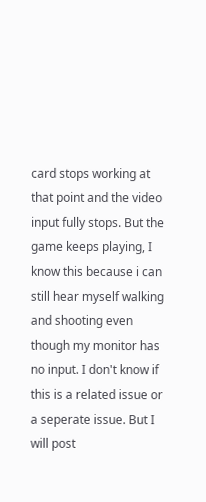card stops working at that point and the video input fully stops. But the game keeps playing, I know this because i can still hear myself walking and shooting even though my monitor has no input. I don't know if this is a related issue or a seperate issue. But I will post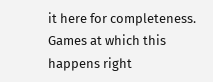it here for completeness. Games at which this happens right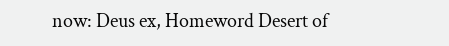now: Deus ex, Homeword Desert of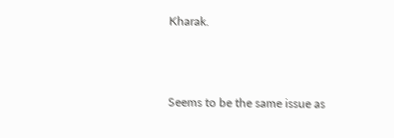Kharak.



Seems to be the same issue as